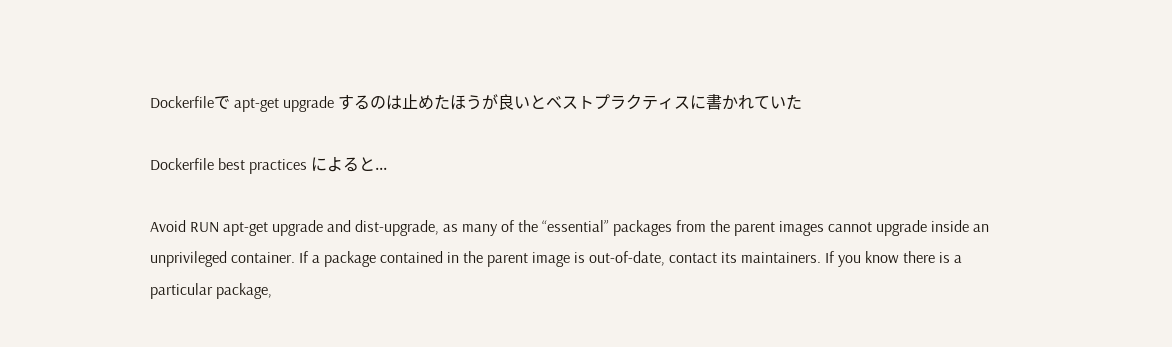Dockerfileで apt-get upgrade するのは止めたほうが良いとベストプラクティスに書かれていた

Dockerfile best practices によると...

Avoid RUN apt-get upgrade and dist-upgrade, as many of the “essential” packages from the parent images cannot upgrade inside an unprivileged container. If a package contained in the parent image is out-of-date, contact its maintainers. If you know there is a particular package,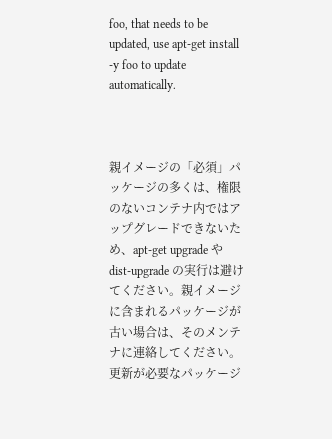foo, that needs to be updated, use apt-get install -y foo to update automatically.



親イメージの「必須」パッケージの多くは、権限のないコンテナ内ではアップグレードできないため、apt-get upgrade や dist-upgrade の実行は避けてください。親イメージに含まれるパッケージが古い場合は、そのメンテナに連絡してください。更新が必要なパッケージ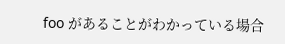foo があることがわかっている場合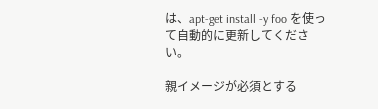は、apt-get install -y foo を使って自動的に更新してください。

親イメージが必須とする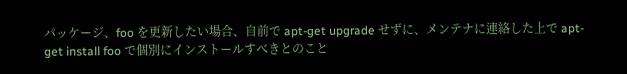パッケージ、foo を更新したい場合、自前で apt-get upgrade せずに、メンテナに連絡した上で apt-get install foo で個別にインストールすべきとのこと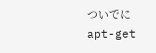ついでに apt-get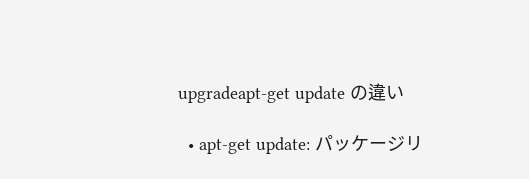upgradeapt-get update の違い

  • apt-get update: パッケージリ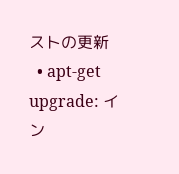ストの更新
  • apt-get upgrade: イン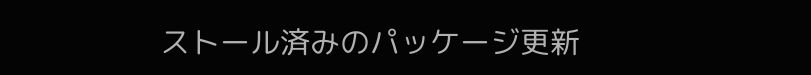ストール済みのパッケージ更新